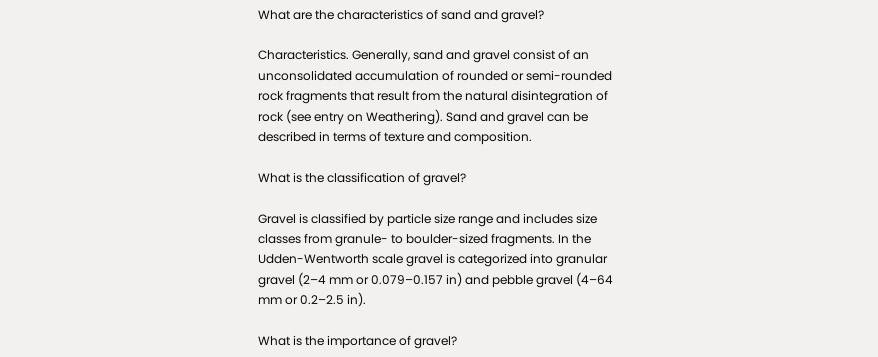What are the characteristics of sand and gravel?

Characteristics. Generally, sand and gravel consist of an unconsolidated accumulation of rounded or semi-rounded rock fragments that result from the natural disintegration of rock (see entry on Weathering). Sand and gravel can be described in terms of texture and composition.

What is the classification of gravel?

Gravel is classified by particle size range and includes size classes from granule- to boulder-sized fragments. In the Udden-Wentworth scale gravel is categorized into granular gravel (2–4 mm or 0.079–0.157 in) and pebble gravel (4–64 mm or 0.2–2.5 in).

What is the importance of gravel?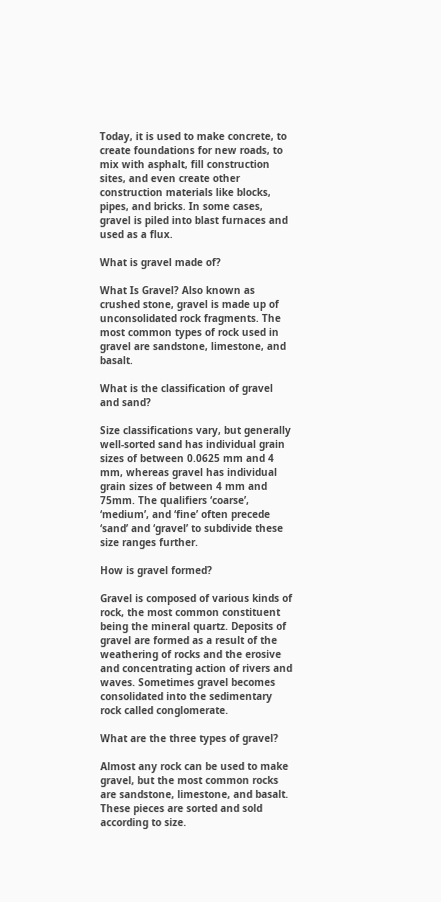Today, it is used to make concrete, to create foundations for new roads, to mix with asphalt, fill construction sites, and even create other construction materials like blocks, pipes, and bricks. In some cases, gravel is piled into blast furnaces and used as a flux.

What is gravel made of?

What Is Gravel? Also known as crushed stone, gravel is made up of unconsolidated rock fragments. The most common types of rock used in gravel are sandstone, limestone, and basalt.

What is the classification of gravel and sand?

Size classifications vary, but generally well-sorted sand has individual grain sizes of between 0.0625 mm and 4 mm, whereas gravel has individual grain sizes of between 4 mm and 75mm. The qualifiers ‘coarse’, ‘medium’, and ‘fine’ often precede ‘sand’ and ‘gravel’ to subdivide these size ranges further.

How is gravel formed?

Gravel is composed of various kinds of rock, the most common constituent being the mineral quartz. Deposits of gravel are formed as a result of the weathering of rocks and the erosive and concentrating action of rivers and waves. Sometimes gravel becomes consolidated into the sedimentary rock called conglomerate.

What are the three types of gravel?

Almost any rock can be used to make gravel, but the most common rocks are sandstone, limestone, and basalt. These pieces are sorted and sold according to size.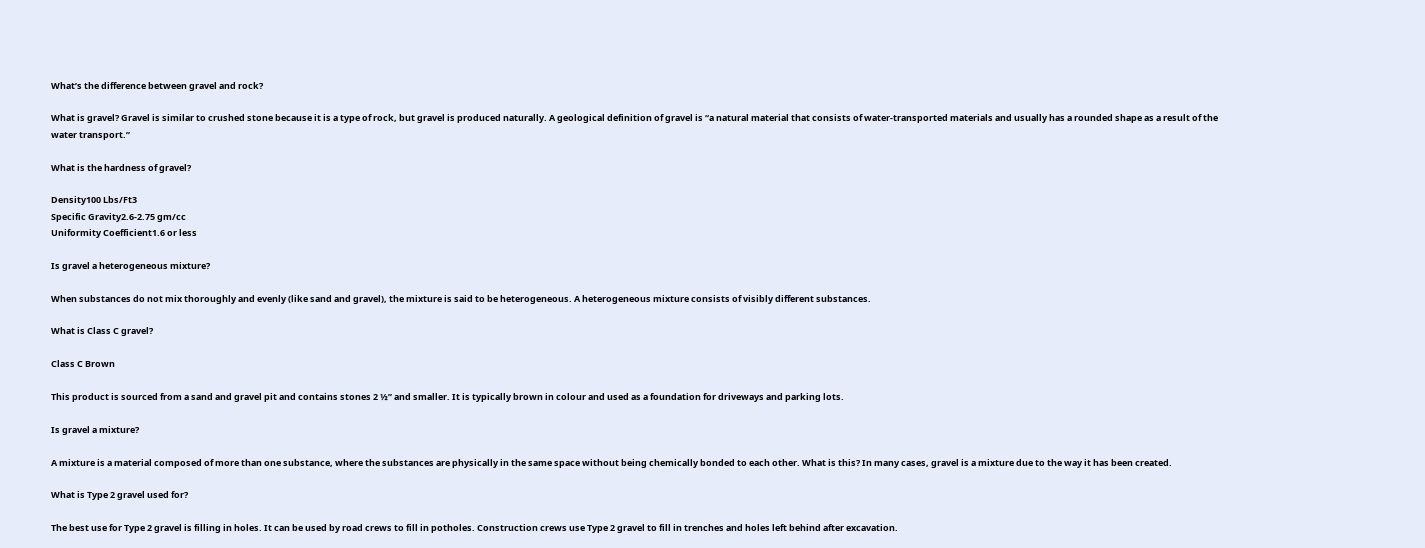What’s the difference between gravel and rock?

What is gravel? Gravel is similar to crushed stone because it is a type of rock, but gravel is produced naturally. A geological definition of gravel is “a natural material that consists of water-transported materials and usually has a rounded shape as a result of the water transport.”

What is the hardness of gravel?

Density100 Lbs/Ft3
Specific Gravity2.6-2.75 gm/cc
Uniformity Coefficient1.6 or less

Is gravel a heterogeneous mixture?

When substances do not mix thoroughly and evenly (like sand and gravel), the mixture is said to be heterogeneous. A heterogeneous mixture consists of visibly different substances.

What is Class C gravel?

Class C Brown

This product is sourced from a sand and gravel pit and contains stones 2 ½” and smaller. It is typically brown in colour and used as a foundation for driveways and parking lots.

Is gravel a mixture?

A mixture is a material composed of more than one substance, where the substances are physically in the same space without being chemically bonded to each other. What is this? In many cases, gravel is a mixture due to the way it has been created.

What is Type 2 gravel used for?

The best use for Type 2 gravel is filling in holes. It can be used by road crews to fill in potholes. Construction crews use Type 2 gravel to fill in trenches and holes left behind after excavation.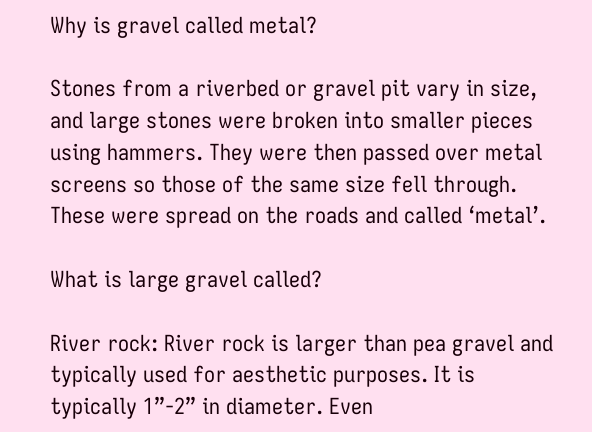Why is gravel called metal?

Stones from a riverbed or gravel pit vary in size, and large stones were broken into smaller pieces using hammers. They were then passed over metal screens so those of the same size fell through. These were spread on the roads and called ‘metal’.

What is large gravel called?

River rock: River rock is larger than pea gravel and typically used for aesthetic purposes. It is typically 1”-2” in diameter. Even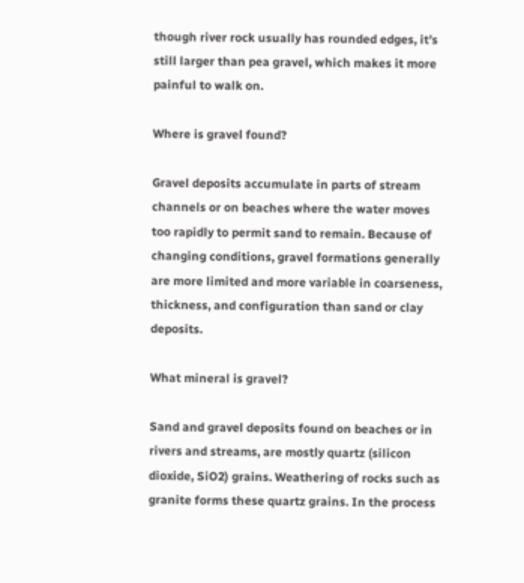though river rock usually has rounded edges, it’s still larger than pea gravel, which makes it more painful to walk on.

Where is gravel found?

Gravel deposits accumulate in parts of stream channels or on beaches where the water moves too rapidly to permit sand to remain. Because of changing conditions, gravel formations generally are more limited and more variable in coarseness, thickness, and configuration than sand or clay deposits.

What mineral is gravel?

Sand and gravel deposits found on beaches or in rivers and streams, are mostly quartz (silicon dioxide, SiO2) grains. Weathering of rocks such as granite forms these quartz grains. In the process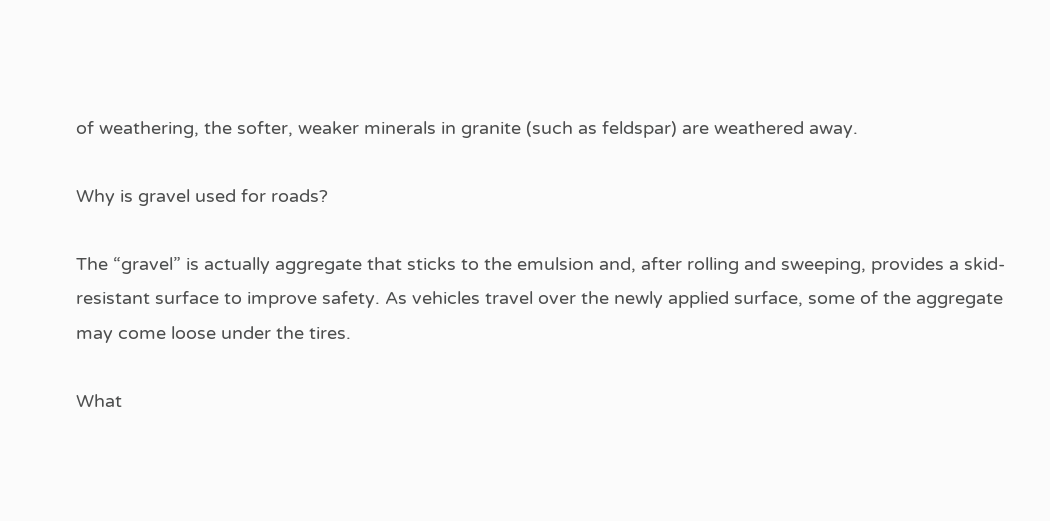of weathering, the softer, weaker minerals in granite (such as feldspar) are weathered away.

Why is gravel used for roads?

The “gravel” is actually aggregate that sticks to the emulsion and, after rolling and sweeping, provides a skid-resistant surface to improve safety. As vehicles travel over the newly applied surface, some of the aggregate may come loose under the tires.

What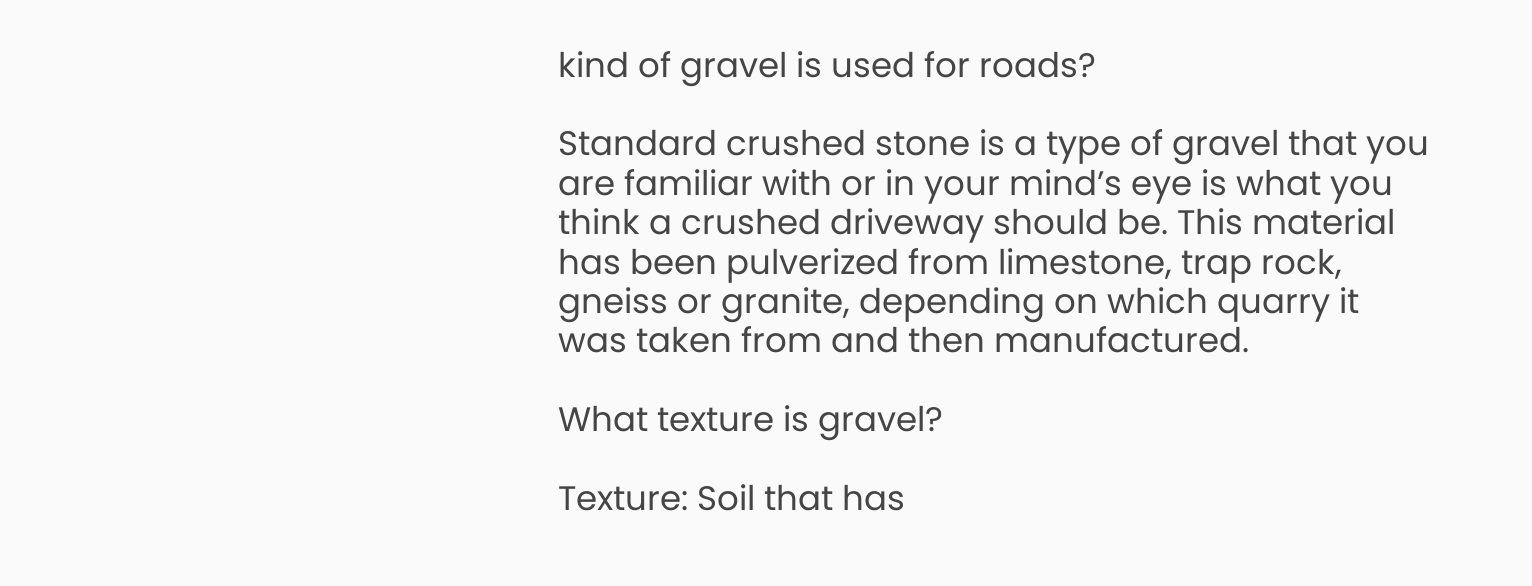kind of gravel is used for roads?

Standard crushed stone is a type of gravel that you are familiar with or in your mind’s eye is what you think a crushed driveway should be. This material has been pulverized from limestone, trap rock, gneiss or granite, depending on which quarry it was taken from and then manufactured.

What texture is gravel?

Texture: Soil that has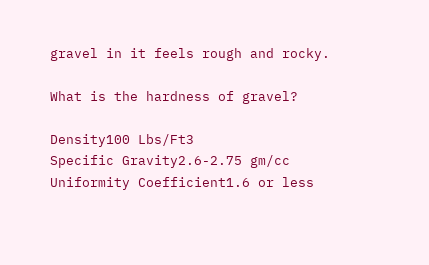gravel in it feels rough and rocky.

What is the hardness of gravel?

Density100 Lbs/Ft3
Specific Gravity2.6-2.75 gm/cc
Uniformity Coefficient1.6 or less